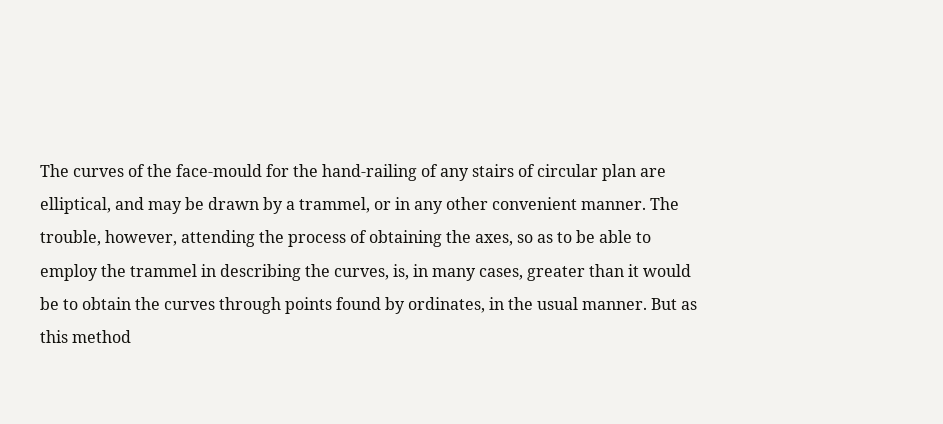The curves of the face-mould for the hand-railing of any stairs of circular plan are elliptical, and may be drawn by a trammel, or in any other convenient manner. The trouble, however, attending the process of obtaining the axes, so as to be able to employ the trammel in describing the curves, is, in many cases, greater than it would be to obtain the curves through points found by ordinates, in the usual manner. But as this method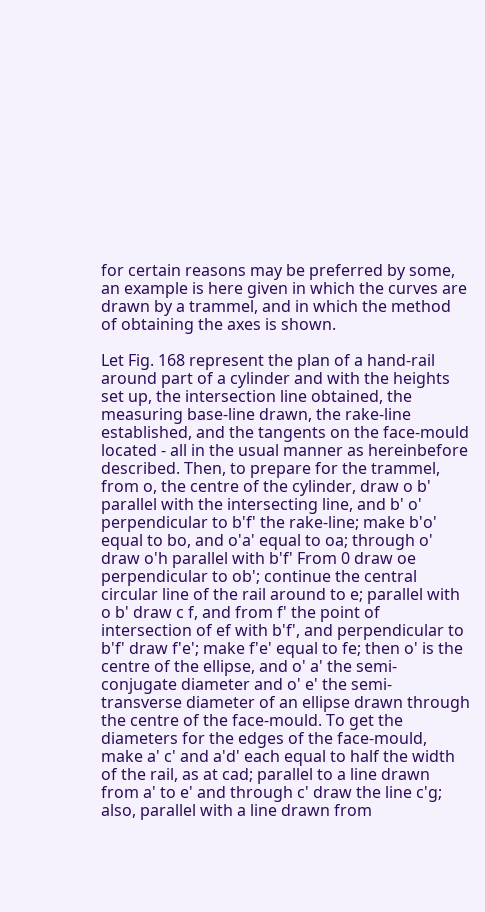for certain reasons may be preferred by some, an example is here given in which the curves are drawn by a trammel, and in which the method of obtaining the axes is shown.

Let Fig. 168 represent the plan of a hand-rail around part of a cylinder and with the heights set up, the intersection line obtained, the measuring base-line drawn, the rake-line established, and the tangents on the face-mould located - all in the usual manner as hereinbefore described. Then, to prepare for the trammel, from o, the centre of the cylinder, draw o b' parallel with the intersecting line, and b' o' perpendicular to b'f' the rake-line; make b'o' equal to bo, and o'a' equal to oa; through o' draw o'h parallel with b'f' From 0 draw oe perpendicular to ob'; continue the central circular line of the rail around to e; parallel with o b' draw c f, and from f' the point of intersection of ef with b'f', and perpendicular to b'f' draw f'e'; make f'e' equal to fe; then o' is the centre of the ellipse, and o' a' the semi-conjugate diameter and o' e' the semi-transverse diameter of an ellipse drawn through the centre of the face-mould. To get the diameters for the edges of the face-mould, make a' c' and a'd' each equal to half the width of the rail, as at cad; parallel to a line drawn from a' to e' and through c' draw the line c'g; also, parallel with a line drawn from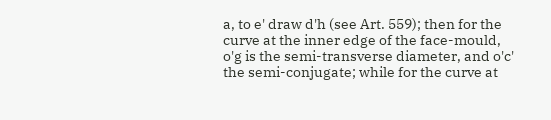a, to e' draw d'h (see Art. 559); then for the curve at the inner edge of the face-mould, o'g is the semi-transverse diameter, and o'c' the semi-conjugate; while for the curve at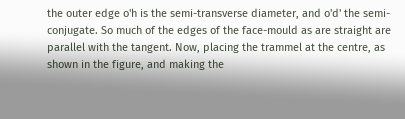the outer edge o'h is the semi-transverse diameter, and o'd' the semi-conjugate. So much of the edges of the face-mould as are straight are parallel with the tangent. Now, placing the trammel at the centre, as shown in the figure, and making the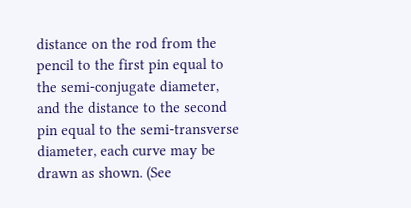distance on the rod from the pencil to the first pin equal to the semi-conjugate diameter, and the distance to the second pin equal to the semi-transverse diameter, each curve may be drawn as shown. (See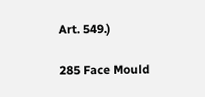Art. 549.)

285 Face Mould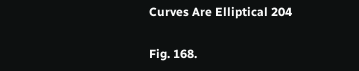Curves Are Elliptical 204

Fig. 168.